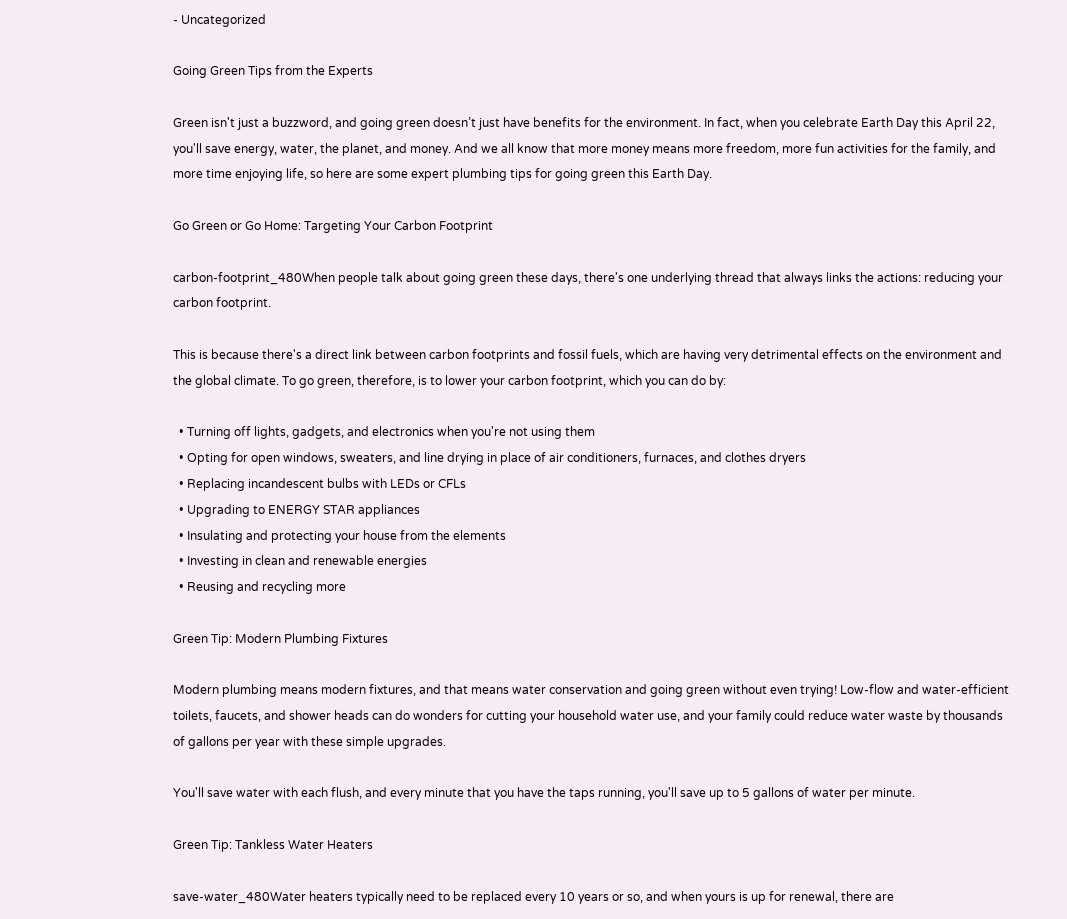- Uncategorized

Going Green Tips from the Experts

Green isn't just a buzzword, and going green doesn’t just have benefits for the environment. In fact, when you celebrate Earth Day this April 22, you'll save energy, water, the planet, and money. And we all know that more money means more freedom, more fun activities for the family, and more time enjoying life, so here are some expert plumbing tips for going green this Earth Day.

Go Green or Go Home: Targeting Your Carbon Footprint

carbon-footprint_480When people talk about going green these days, there's one underlying thread that always links the actions: reducing your carbon footprint.

This is because there's a direct link between carbon footprints and fossil fuels, which are having very detrimental effects on the environment and the global climate. To go green, therefore, is to lower your carbon footprint, which you can do by:

  • Turning off lights, gadgets, and electronics when you're not using them
  • Opting for open windows, sweaters, and line drying in place of air conditioners, furnaces, and clothes dryers
  • Replacing incandescent bulbs with LEDs or CFLs
  • Upgrading to ENERGY STAR appliances
  • Insulating and protecting your house from the elements
  • Investing in clean and renewable energies
  • Reusing and recycling more

Green Tip: Modern Plumbing Fixtures

Modern plumbing means modern fixtures, and that means water conservation and going green without even trying! Low-flow and water-efficient toilets, faucets, and shower heads can do wonders for cutting your household water use, and your family could reduce water waste by thousands of gallons per year with these simple upgrades.

You'll save water with each flush, and every minute that you have the taps running, you'll save up to 5 gallons of water per minute.

Green Tip: Tankless Water Heaters

save-water_480Water heaters typically need to be replaced every 10 years or so, and when yours is up for renewal, there are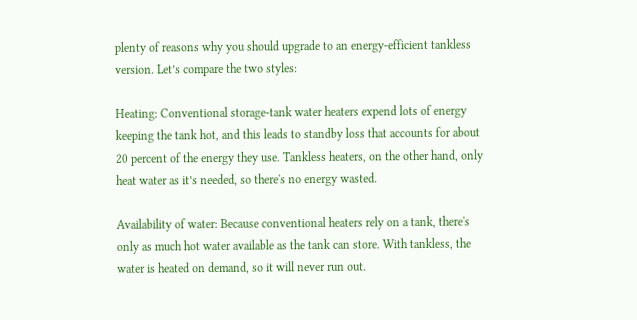plenty of reasons why you should upgrade to an energy-efficient tankless version. Let’s compare the two styles:

Heating: Conventional storage-tank water heaters expend lots of energy keeping the tank hot, and this leads to standby loss that accounts for about 20 percent of the energy they use. Tankless heaters, on the other hand, only heat water as it’s needed, so there's no energy wasted.

Availability of water: Because conventional heaters rely on a tank, there's only as much hot water available as the tank can store. With tankless, the water is heated on demand, so it will never run out.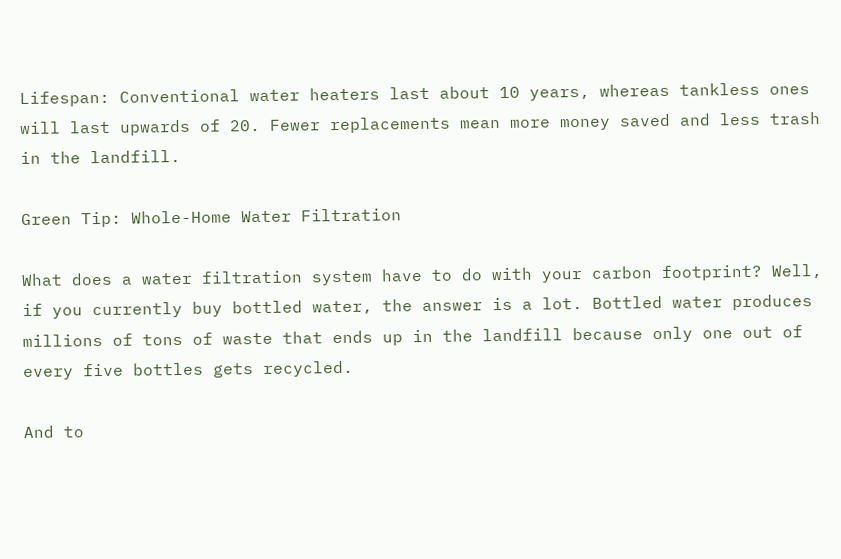Lifespan: Conventional water heaters last about 10 years, whereas tankless ones will last upwards of 20. Fewer replacements mean more money saved and less trash in the landfill.

Green Tip: Whole-Home Water Filtration

What does a water filtration system have to do with your carbon footprint? Well, if you currently buy bottled water, the answer is a lot. Bottled water produces millions of tons of waste that ends up in the landfill because only one out of every five bottles gets recycled.

And to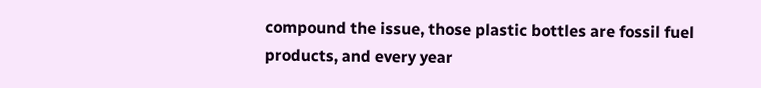compound the issue, those plastic bottles are fossil fuel products, and every year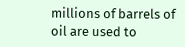millions of barrels of oil are used to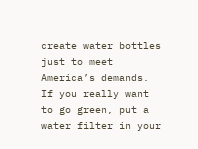create water bottles just to meet America’s demands. If you really want to go green, put a water filter in your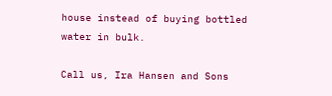house instead of buying bottled water in bulk.

Call us, Ira Hansen and Sons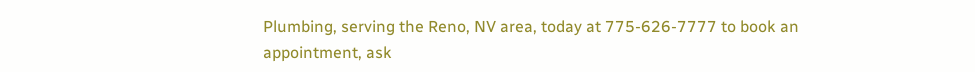Plumbing, serving the Reno, NV area, today at 775-626-7777 to book an appointment, ask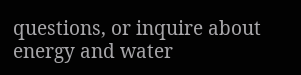questions, or inquire about energy and water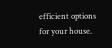efficient options for your house.